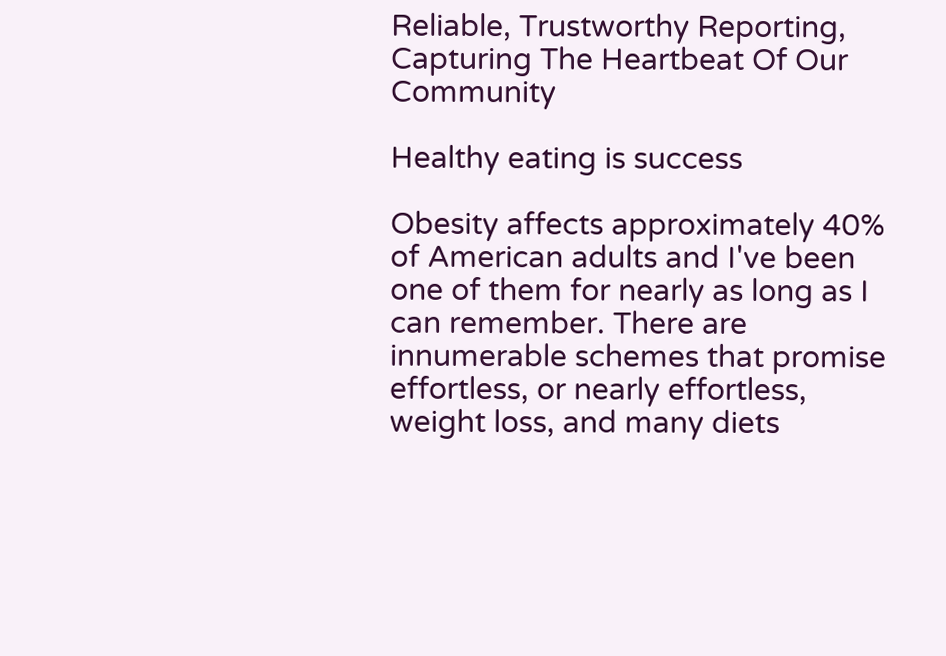Reliable, Trustworthy Reporting, Capturing The Heartbeat Of Our Community

Healthy eating is success

Obesity affects approximately 40% of American adults and I've been one of them for nearly as long as I can remember. There are innumerable schemes that promise effortless, or nearly effortless, weight loss, and many diets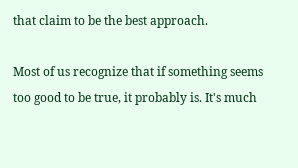that claim to be the best approach.

Most of us recognize that if something seems too good to be true, it probably is. It's much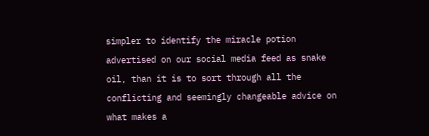simpler to identify the miracle potion advertised on our social media feed as snake oil, than it is to sort through all the conflicting and seemingly changeable advice on what makes a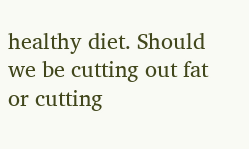healthy diet. Should we be cutting out fat or cutting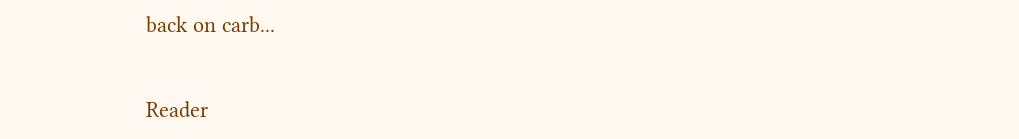back on carb...


Reader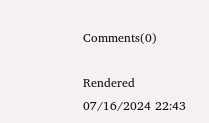Comments(0)

Rendered 07/16/2024 22:43